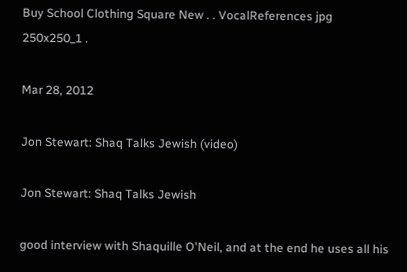Buy School Clothing Square New . . VocalReferences jpg 250x250_1 .

Mar 28, 2012

Jon Stewart: Shaq Talks Jewish (video)

Jon Stewart: Shaq Talks Jewish

good interview with Shaquille O'Neil, and at the end he uses all his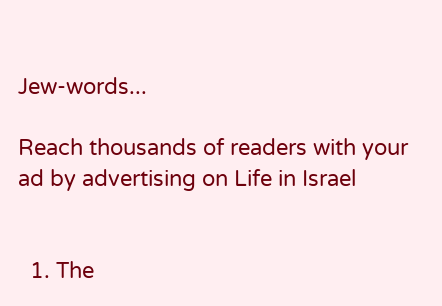Jew-words...

Reach thousands of readers with your ad by advertising on Life in Israel


  1. The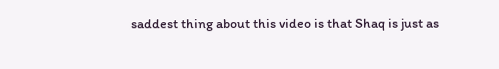saddest thing about this video is that Shaq is just as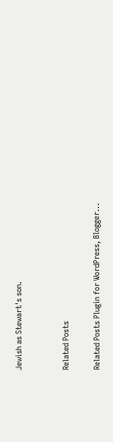Jewish as Stewart's son.


Related Posts

Related Posts Plugin for WordPress, Blogger...